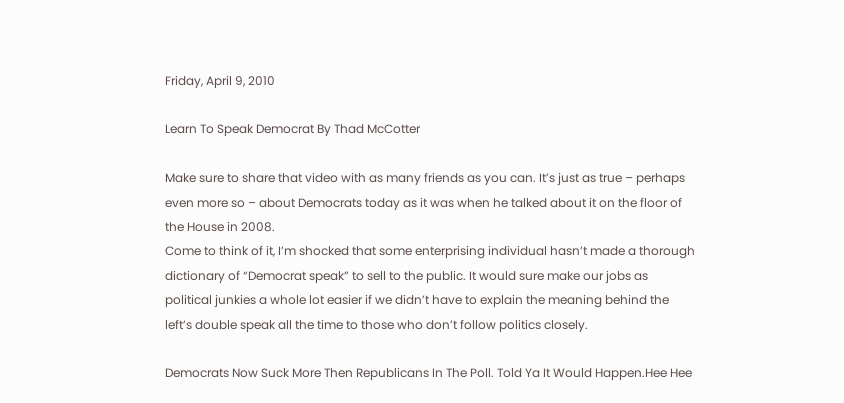Friday, April 9, 2010

Learn To Speak Democrat By Thad McCotter

Make sure to share that video with as many friends as you can. It’s just as true – perhaps even more so – about Democrats today as it was when he talked about it on the floor of the House in 2008.
Come to think of it, I’m shocked that some enterprising individual hasn’t made a thorough dictionary of “Democrat speak” to sell to the public. It would sure make our jobs as political junkies a whole lot easier if we didn’t have to explain the meaning behind the left’s double speak all the time to those who don’t follow politics closely.

Democrats Now Suck More Then Republicans In The Poll. Told Ya It Would Happen.Hee Hee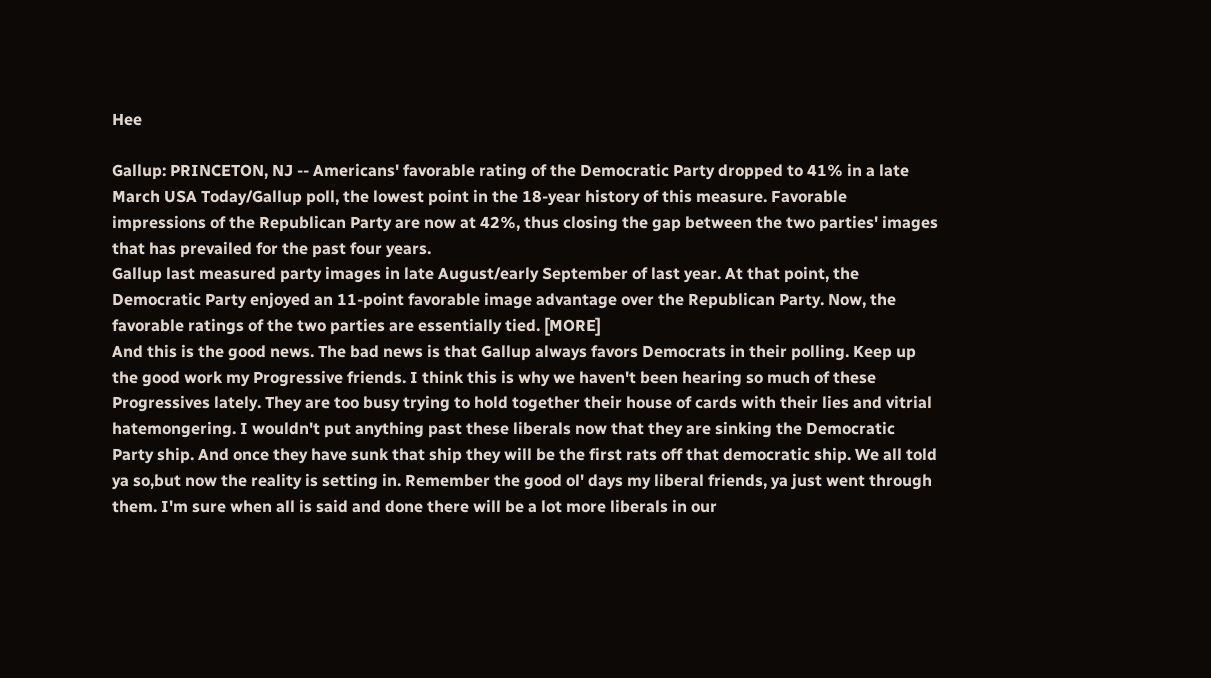Hee

Gallup: PRINCETON, NJ -- Americans' favorable rating of the Democratic Party dropped to 41% in a late March USA Today/Gallup poll, the lowest point in the 18-year history of this measure. Favorable impressions of the Republican Party are now at 42%, thus closing the gap between the two parties' images that has prevailed for the past four years.
Gallup last measured party images in late August/early September of last year. At that point, the Democratic Party enjoyed an 11-point favorable image advantage over the Republican Party. Now, the favorable ratings of the two parties are essentially tied. [MORE]                                                                                            And this is the good news. The bad news is that Gallup always favors Democrats in their polling. Keep up the good work my Progressive friends. I think this is why we haven't been hearing so much of these Progressives lately. They are too busy trying to hold together their house of cards with their lies and vitrial hatemongering. I wouldn't put anything past these liberals now that they are sinking the Democratic Party ship. And once they have sunk that ship they will be the first rats off that democratic ship. We all told ya so,but now the reality is setting in. Remember the good ol' days my liberal friends, ya just went through them. I'm sure when all is said and done there will be a lot more liberals in our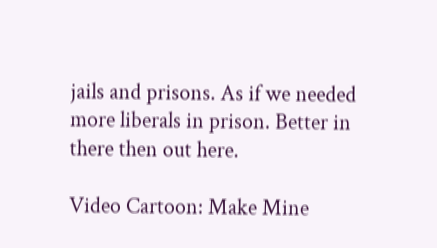jails and prisons. As if we needed more liberals in prison. Better in there then out here.

Video Cartoon: Make Mine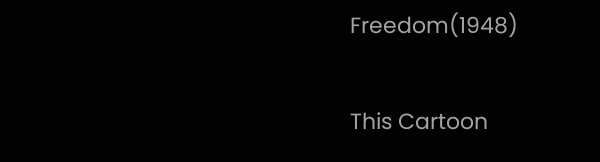Freedom(1948)

This Cartoon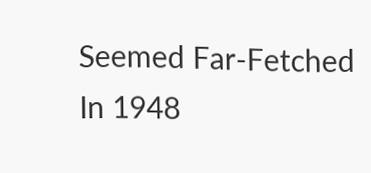Seemed Far-Fetched In 1948